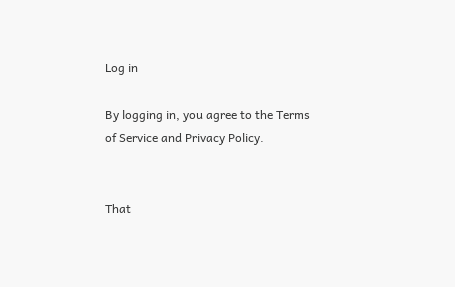Log in

By logging in, you agree to the Terms of Service and Privacy Policy.


That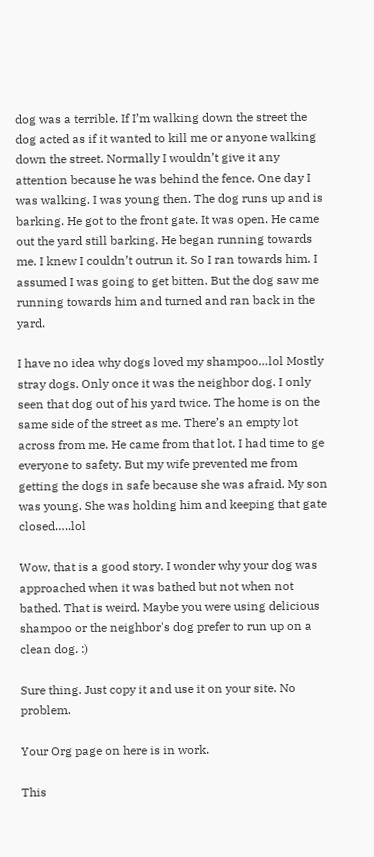dog was a terrible. If I’m walking down the street the dog acted as if it wanted to kill me or anyone walking down the street. Normally I wouldn’t give it any attention because he was behind the fence. One day I was walking. I was young then. The dog runs up and is barking. He got to the front gate. It was open. He came out the yard still barking. He began running towards me. I knew I couldn’t outrun it. So I ran towards him. I assumed I was going to get bitten. But the dog saw me running towards him and turned and ran back in the yard.

I have no idea why dogs loved my shampoo…lol Mostly stray dogs. Only once it was the neighbor dog. I only seen that dog out of his yard twice. The home is on the same side of the street as me. There’s an empty lot across from me. He came from that lot. I had time to ge everyone to safety. But my wife prevented me from getting the dogs in safe because she was afraid. My son was young. She was holding him and keeping that gate closed…..lol

Wow, that is a good story. I wonder why your dog was approached when it was bathed but not when not bathed. That is weird. Maybe you were using delicious shampoo or the neighbor's dog prefer to run up on a clean dog. :)

Sure thing. Just copy it and use it on your site. No problem.

Your Org page on here is in work.

This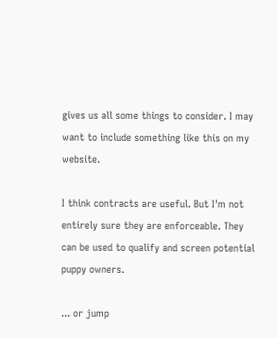gives us all some things to consider. I may want to include something like this on my website.

I think contracts are useful. But I'm not entirely sure they are enforceable. They can be used to qualify and screen potential puppy owners.

... or jump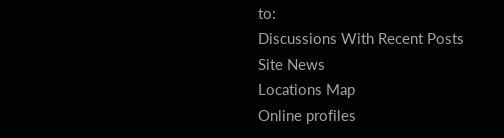to:
Discussions With Recent Posts
Site News
Locations Map
Online profiles